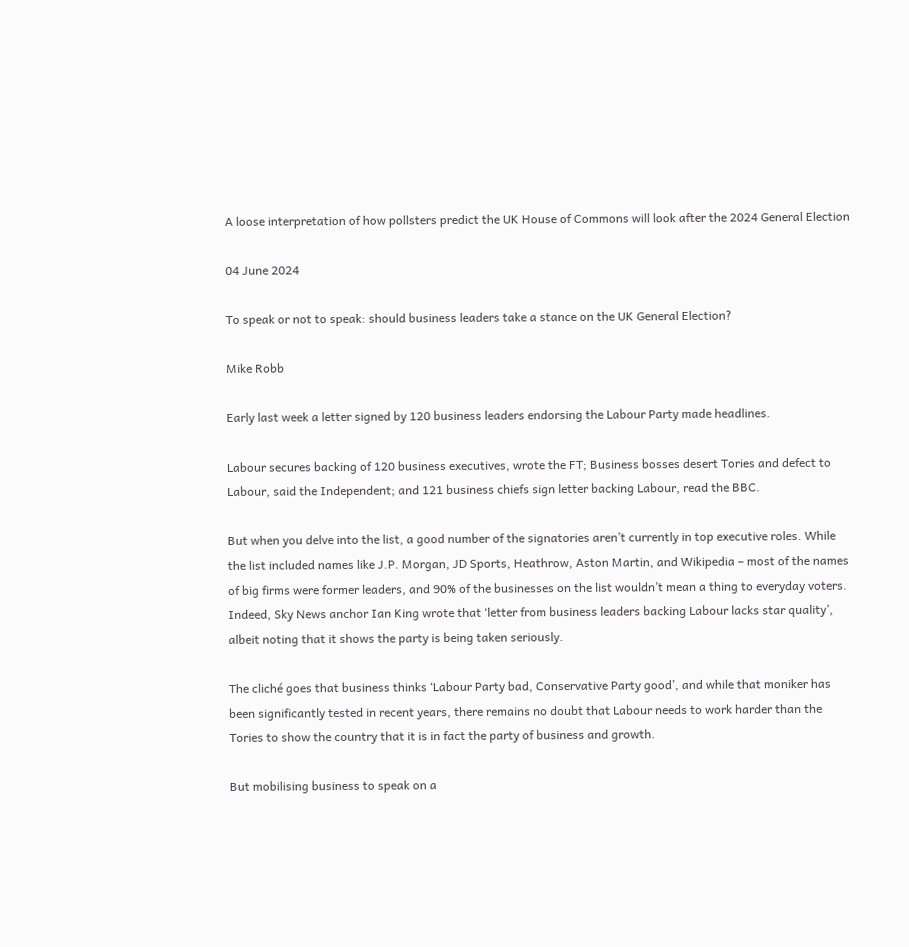A loose interpretation of how pollsters predict the UK House of Commons will look after the 2024 General Election

04 June 2024

To speak or not to speak: should business leaders take a stance on the UK General Election?

Mike Robb

Early last week a letter signed by 120 business leaders endorsing the Labour Party made headlines.

Labour secures backing of 120 business executives, wrote the FT; Business bosses desert Tories and defect to Labour, said the Independent; and 121 business chiefs sign letter backing Labour, read the BBC.

But when you delve into the list, a good number of the signatories aren’t currently in top executive roles. While the list included names like J.P. Morgan, JD Sports, Heathrow, Aston Martin, and Wikipedia – most of the names of big firms were former leaders, and 90% of the businesses on the list wouldn’t mean a thing to everyday voters. Indeed, Sky News anchor Ian King wrote that ‘letter from business leaders backing Labour lacks star quality’, albeit noting that it shows the party is being taken seriously.

The cliché goes that business thinks ‘Labour Party bad, Conservative Party good’, and while that moniker has been significantly tested in recent years, there remains no doubt that Labour needs to work harder than the Tories to show the country that it is in fact the party of business and growth.

But mobilising business to speak on a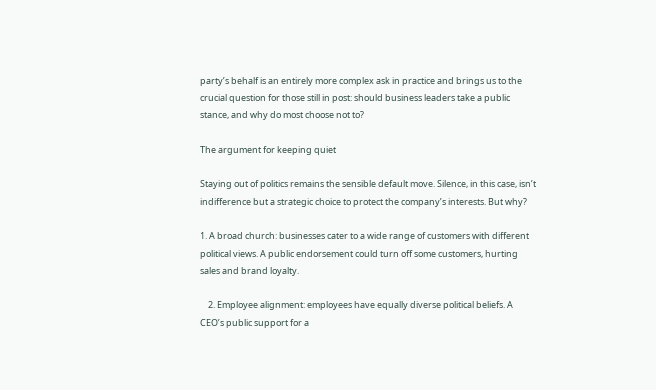party’s behalf is an entirely more complex ask in practice and brings us to the crucial question for those still in post: should business leaders take a public stance, and why do most choose not to?

The argument for keeping quiet

Staying out of politics remains the sensible default move. Silence, in this case, isn’t indifference but a strategic choice to protect the company’s interests. But why?

1. A broad church: businesses cater to a wide range of customers with different political views. A public endorsement could turn off some customers, hurting sales and brand loyalty.

    2. Employee alignment: employees have equally diverse political beliefs. A CEO’s public support for a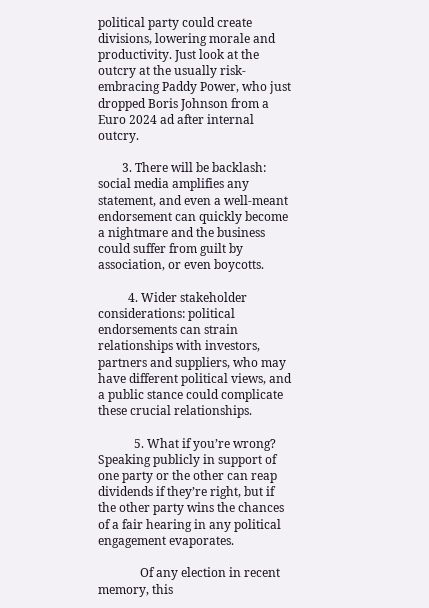political party could create divisions, lowering morale and productivity. Just look at the outcry at the usually risk-embracing Paddy Power, who just dropped Boris Johnson from a Euro 2024 ad after internal outcry.

        3. There will be backlash: social media amplifies any statement, and even a well-meant endorsement can quickly become a nightmare and the business could suffer from guilt by association, or even boycotts.

          4. Wider stakeholder considerations: political endorsements can strain relationships with investors, partners and suppliers, who may have different political views, and a public stance could complicate these crucial relationships.

            5. What if you’re wrong? Speaking publicly in support of one party or the other can reap dividends if they’re right, but if the other party wins the chances of a fair hearing in any political engagement evaporates.

              Of any election in recent memory, this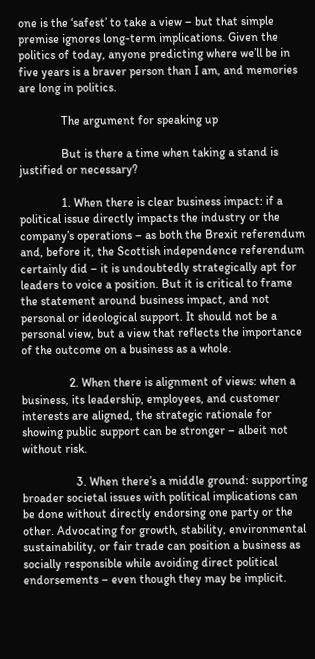one is the ‘safest’ to take a view – but that simple premise ignores long-term implications. Given the politics of today, anyone predicting where we’ll be in five years is a braver person than I am, and memories are long in politics.

              The argument for speaking up

              But is there a time when taking a stand is justified or necessary?

              1. When there is clear business impact: if a political issue directly impacts the industry or the company’s operations – as both the Brexit referendum and, before it, the Scottish independence referendum certainly did – it is undoubtedly strategically apt for leaders to voice a position. But it is critical to frame the statement around business impact, and not personal or ideological support. It should not be a personal view, but a view that reflects the importance of the outcome on a business as a whole.

                2. When there is alignment of views: when a business, its leadership, employees, and customer interests are aligned, the strategic rationale for showing public support can be stronger – albeit not without risk.

                  3. When there’s a middle ground: supporting broader societal issues with political implications can be done without directly endorsing one party or the other. Advocating for growth, stability, environmental sustainability, or fair trade can position a business as socially responsible while avoiding direct political endorsements – even though they may be implicit.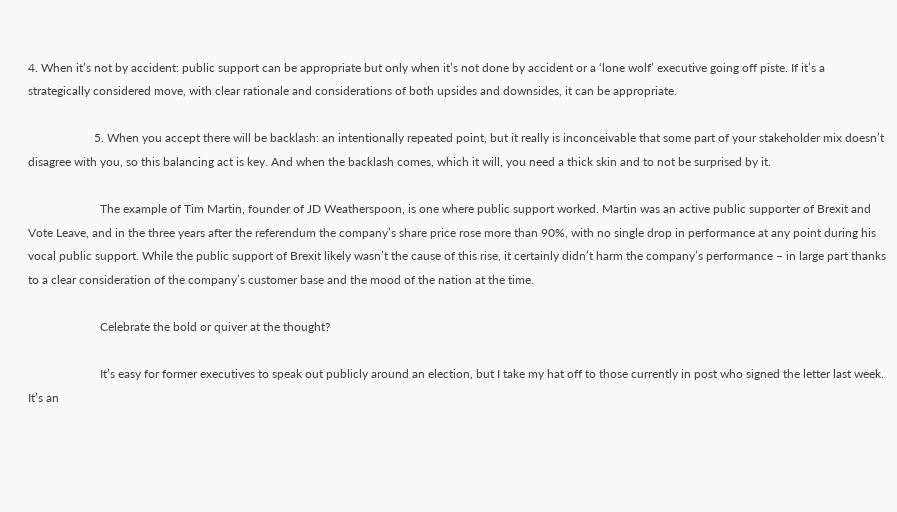4. When it’s not by accident: public support can be appropriate but only when it’s not done by accident or a ‘lone wolf’ executive going off piste. If it’s a strategically considered move, with clear rationale and considerations of both upsides and downsides, it can be appropriate.

                      5. When you accept there will be backlash: an intentionally repeated point, but it really is inconceivable that some part of your stakeholder mix doesn’t disagree with you, so this balancing act is key. And when the backlash comes, which it will, you need a thick skin and to not be surprised by it.

                        The example of Tim Martin, founder of JD Weatherspoon, is one where public support worked. Martin was an active public supporter of Brexit and Vote Leave, and in the three years after the referendum the company’s share price rose more than 90%, with no single drop in performance at any point during his vocal public support. While the public support of Brexit likely wasn’t the cause of this rise, it certainly didn’t harm the company’s performance – in large part thanks to a clear consideration of the company’s customer base and the mood of the nation at the time.

                        Celebrate the bold or quiver at the thought?

                        It’s easy for former executives to speak out publicly around an election, but I take my hat off to those currently in post who signed the letter last week. It’s an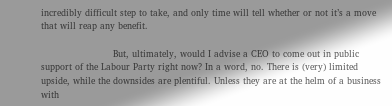incredibly difficult step to take, and only time will tell whether or not it’s a move that will reap any benefit.

                        But, ultimately, would I advise a CEO to come out in public support of the Labour Party right now? In a word, no. There is (very) limited upside, while the downsides are plentiful. Unless they are at the helm of a business with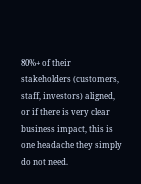80%+ of their stakeholders (customers, staff, investors) aligned, or if there is very clear business impact, this is one headache they simply do not need.